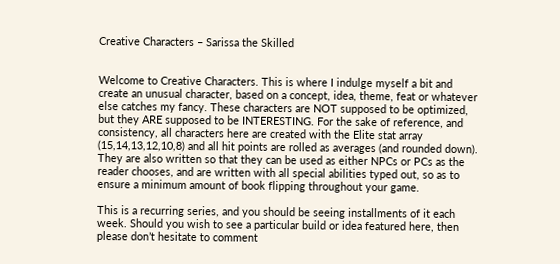Creative Characters – Sarissa the Skilled


Welcome to Creative Characters. This is where I indulge myself a bit and create an unusual character, based on a concept, idea, theme, feat or whatever else catches my fancy. These characters are NOT supposed to be optimized, but they ARE supposed to be INTERESTING. For the sake of reference, and consistency, all characters here are created with the Elite stat array (15,14,13,12,10,8) and all hit points are rolled as averages (and rounded down). They are also written so that they can be used as either NPCs or PCs as the reader chooses, and are written with all special abilities typed out, so as to ensure a minimum amount of book flipping throughout your game.

This is a recurring series, and you should be seeing installments of it each week. Should you wish to see a particular build or idea featured here, then please don’t hesitate to comment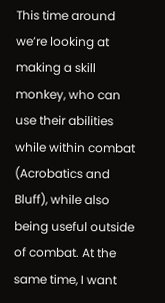This time around we’re looking at making a skill monkey, who can use their abilities while within combat (Acrobatics and Bluff), while also being useful outside of combat. At the same time, I want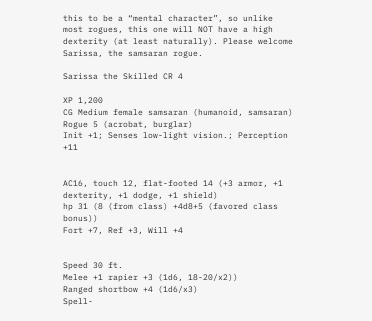this to be a “mental character”, so unlike most rogues, this one will NOT have a high dexterity (at least naturally). Please welcome Sarissa, the samsaran rogue.

Sarissa the Skilled CR 4

XP 1,200
CG Medium female samsaran (humanoid, samsaran)
Rogue 5 (acrobat, burglar)
Init +1; Senses low-light vision.; Perception +11


AC16, touch 12, flat-footed 14 (+3 armor, +1 dexterity, +1 dodge, +1 shield)
hp 31 (8 (from class) +4d8+5 (favored class bonus))
Fort +7, Ref +3, Will +4


Speed 30 ft.
Melee +1 rapier +3 (1d6, 18-20/x2))
Ranged shortbow +4 (1d6/x3)
Spell-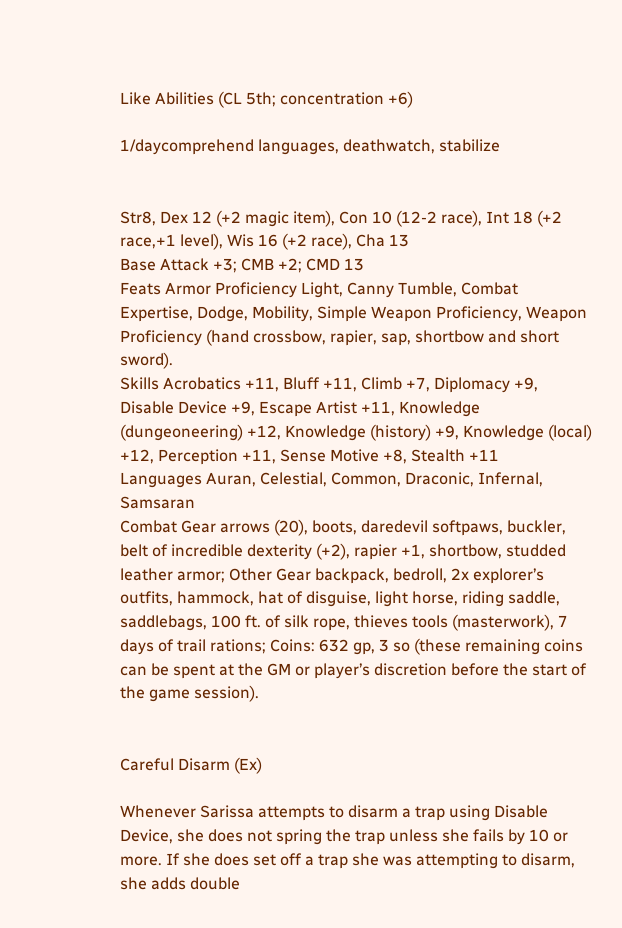Like Abilities (CL 5th; concentration +6)

1/daycomprehend languages, deathwatch, stabilize


Str8, Dex 12 (+2 magic item), Con 10 (12-2 race), Int 18 (+2 race,+1 level), Wis 16 (+2 race), Cha 13
Base Attack +3; CMB +2; CMD 13
Feats Armor Proficiency Light, Canny Tumble, Combat Expertise, Dodge, Mobility, Simple Weapon Proficiency, Weapon Proficiency (hand crossbow, rapier, sap, shortbow and short sword).
Skills Acrobatics +11, Bluff +11, Climb +7, Diplomacy +9, Disable Device +9, Escape Artist +11, Knowledge (dungeoneering) +12, Knowledge (history) +9, Knowledge (local) +12, Perception +11, Sense Motive +8, Stealth +11
Languages Auran, Celestial, Common, Draconic, Infernal, Samsaran
Combat Gear arrows (20), boots, daredevil softpaws, buckler, belt of incredible dexterity (+2), rapier +1, shortbow, studded leather armor; Other Gear backpack, bedroll, 2x explorer’s outfits, hammock, hat of disguise, light horse, riding saddle, saddlebags, 100 ft. of silk rope, thieves tools (masterwork), 7 days of trail rations; Coins: 632 gp, 3 so (these remaining coins can be spent at the GM or player’s discretion before the start of the game session).


Careful Disarm (Ex)

Whenever Sarissa attempts to disarm a trap using Disable Device, she does not spring the trap unless she fails by 10 or more. If she does set off a trap she was attempting to disarm, she adds double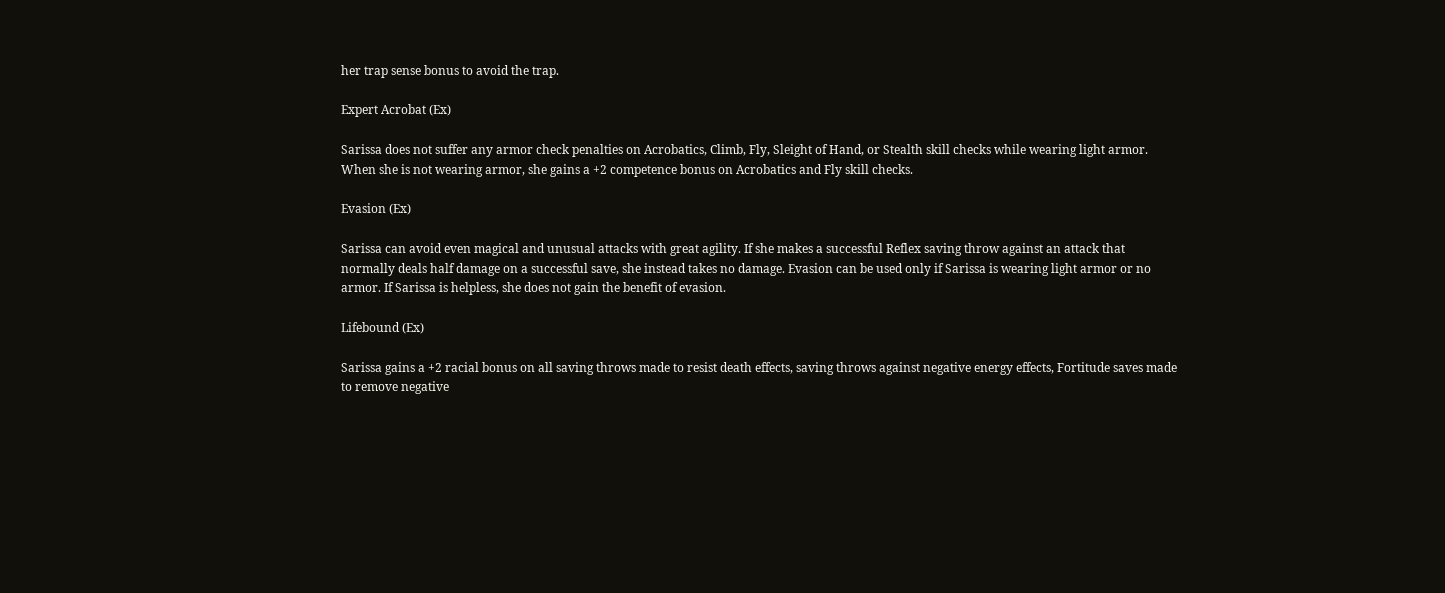her trap sense bonus to avoid the trap.

Expert Acrobat (Ex)

Sarissa does not suffer any armor check penalties on Acrobatics, Climb, Fly, Sleight of Hand, or Stealth skill checks while wearing light armor. When she is not wearing armor, she gains a +2 competence bonus on Acrobatics and Fly skill checks.

Evasion (Ex)

Sarissa can avoid even magical and unusual attacks with great agility. If she makes a successful Reflex saving throw against an attack that normally deals half damage on a successful save, she instead takes no damage. Evasion can be used only if Sarissa is wearing light armor or no armor. If Sarissa is helpless, she does not gain the benefit of evasion.

Lifebound (Ex)

Sarissa gains a +2 racial bonus on all saving throws made to resist death effects, saving throws against negative energy effects, Fortitude saves made to remove negative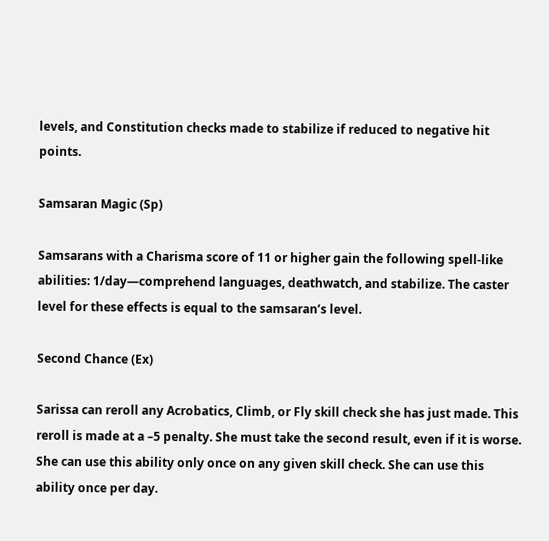levels, and Constitution checks made to stabilize if reduced to negative hit points.

Samsaran Magic (Sp)

Samsarans with a Charisma score of 11 or higher gain the following spell-like abilities: 1/day—comprehend languages, deathwatch, and stabilize. The caster level for these effects is equal to the samsaran’s level.

Second Chance (Ex)

Sarissa can reroll any Acrobatics, Climb, or Fly skill check she has just made. This reroll is made at a –5 penalty. She must take the second result, even if it is worse. She can use this ability only once on any given skill check. She can use this ability once per day.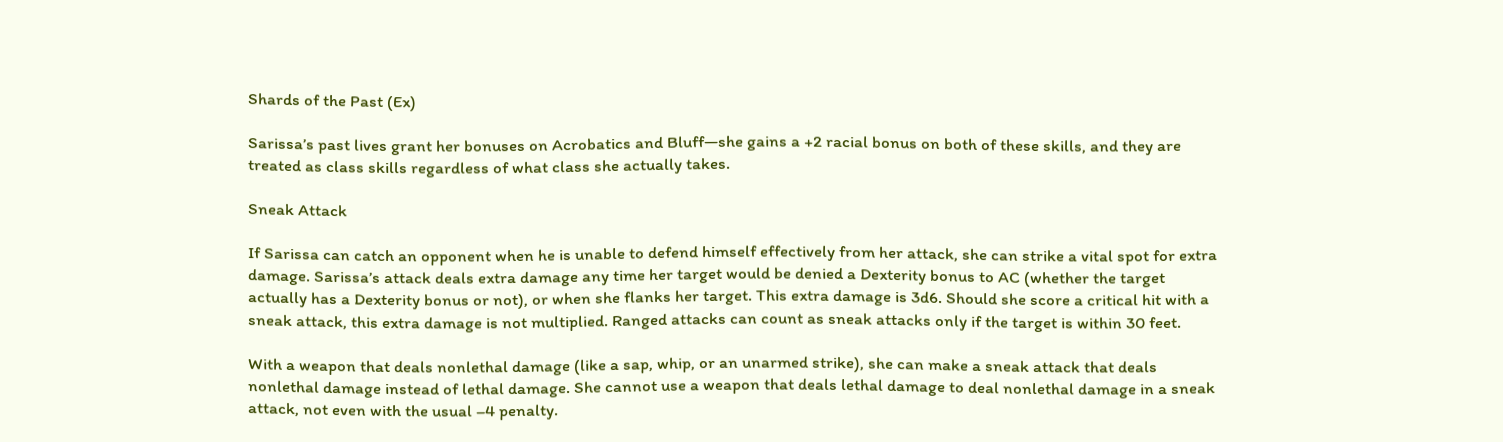Shards of the Past (Ex)

Sarissa’s past lives grant her bonuses on Acrobatics and Bluff—she gains a +2 racial bonus on both of these skills, and they are treated as class skills regardless of what class she actually takes.

Sneak Attack

If Sarissa can catch an opponent when he is unable to defend himself effectively from her attack, she can strike a vital spot for extra damage. Sarissa’s attack deals extra damage any time her target would be denied a Dexterity bonus to AC (whether the target actually has a Dexterity bonus or not), or when she flanks her target. This extra damage is 3d6. Should she score a critical hit with a sneak attack, this extra damage is not multiplied. Ranged attacks can count as sneak attacks only if the target is within 30 feet.

With a weapon that deals nonlethal damage (like a sap, whip, or an unarmed strike), she can make a sneak attack that deals nonlethal damage instead of lethal damage. She cannot use a weapon that deals lethal damage to deal nonlethal damage in a sneak attack, not even with the usual –4 penalty.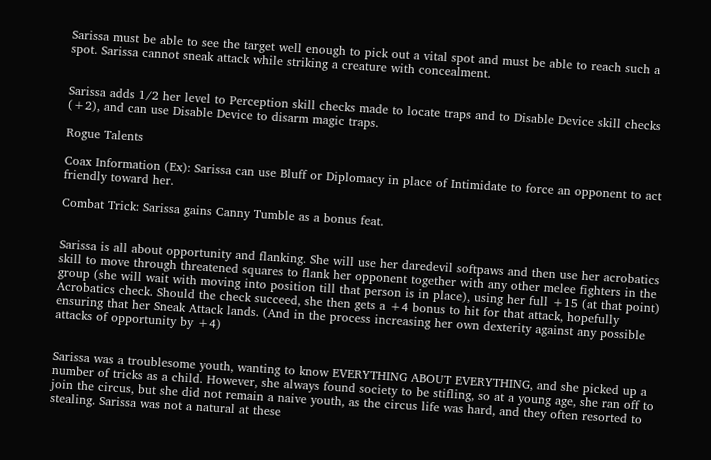Sarissa must be able to see the target well enough to pick out a vital spot and must be able to reach such a spot. Sarissa cannot sneak attack while striking a creature with concealment.


Sarissa adds 1/2 her level to Perception skill checks made to locate traps and to Disable Device skill checks (+2), and can use Disable Device to disarm magic traps.

Rogue Talents

Coax Information (Ex): Sarissa can use Bluff or Diplomacy in place of Intimidate to force an opponent to act friendly toward her.

Combat Trick: Sarissa gains Canny Tumble as a bonus feat.


Sarissa is all about opportunity and flanking. She will use her daredevil softpaws and then use her acrobatics skill to move through threatened squares to flank her opponent together with any other melee fighters in the group (she will wait with moving into position till that person is in place), using her full +15 (at that point) Acrobatics check. Should the check succeed, she then gets a +4 bonus to hit for that attack, hopefully ensuring that her Sneak Attack lands. (And in the process increasing her own dexterity against any possible attacks of opportunity by +4)


Sarissa was a troublesome youth, wanting to know EVERYTHING ABOUT EVERYTHING, and she picked up a number of tricks as a child. However, she always found society to be stifling, so at a young age, she ran off to join the circus, but she did not remain a naive youth, as the circus life was hard, and they often resorted to stealing. Sarissa was not a natural at these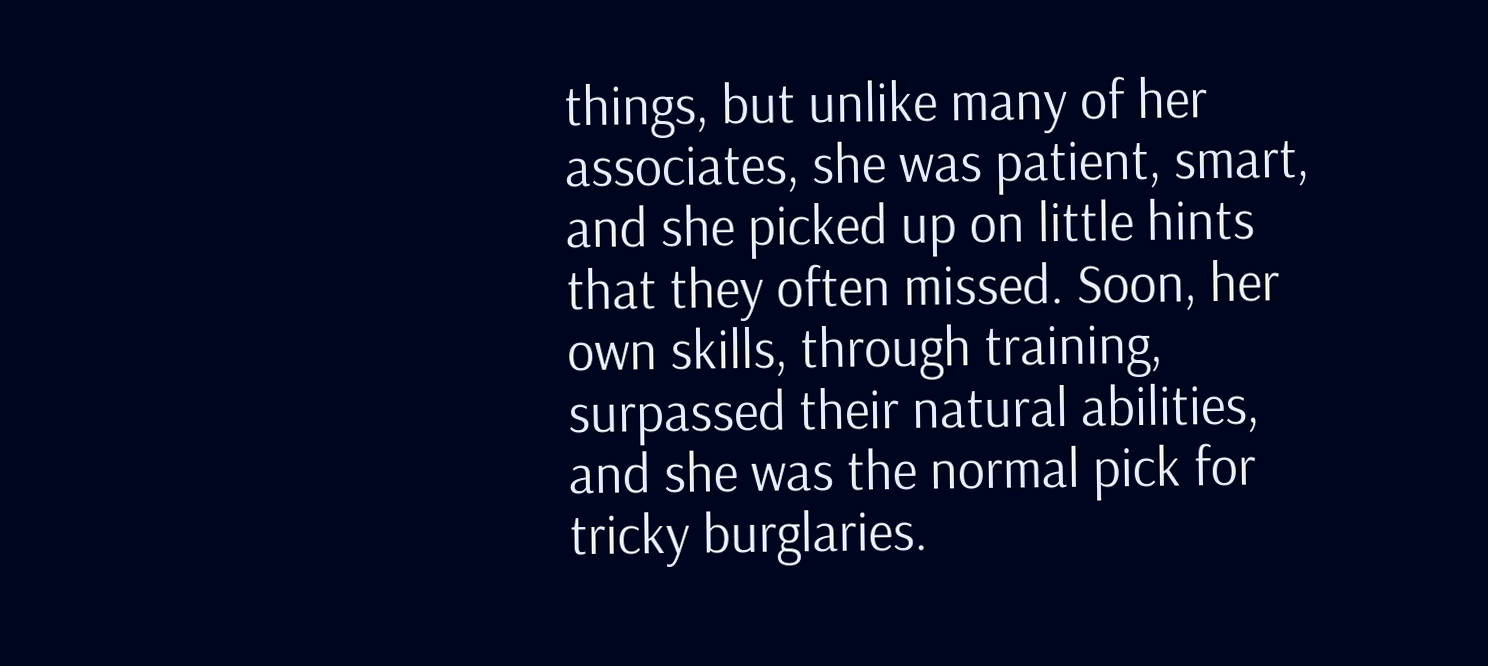things, but unlike many of her associates, she was patient, smart, and she picked up on little hints that they often missed. Soon, her own skills, through training, surpassed their natural abilities, and she was the normal pick for tricky burglaries.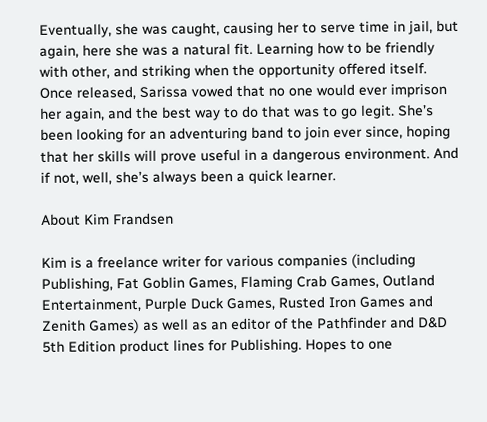Eventually, she was caught, causing her to serve time in jail, but again, here she was a natural fit. Learning how to be friendly with other, and striking when the opportunity offered itself. Once released, Sarissa vowed that no one would ever imprison her again, and the best way to do that was to go legit. She’s been looking for an adventuring band to join ever since, hoping that her skills will prove useful in a dangerous environment. And if not, well, she’s always been a quick learner.

About Kim Frandsen

Kim is a freelance writer for various companies (including Publishing, Fat Goblin Games, Flaming Crab Games, Outland Entertainment, Purple Duck Games, Rusted Iron Games and Zenith Games) as well as an editor of the Pathfinder and D&D 5th Edition product lines for Publishing. Hopes to one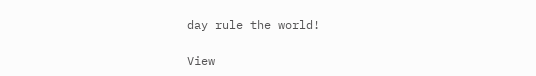day rule the world!

View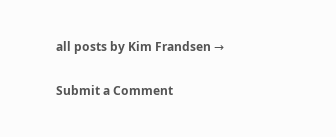all posts by Kim Frandsen →

Submit a Comment